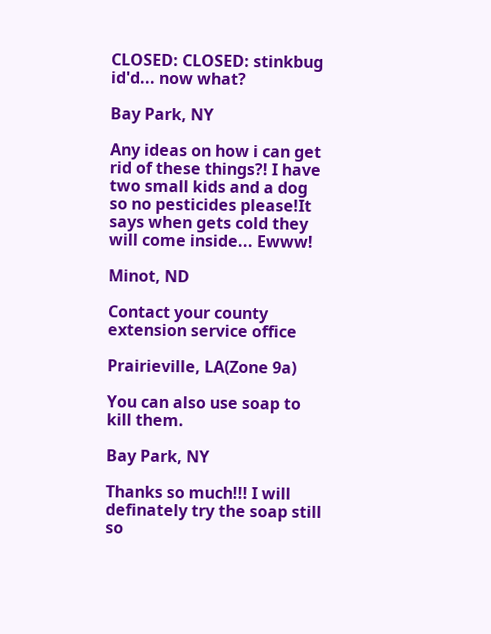CLOSED: CLOSED: stinkbug id'd... now what?

Bay Park, NY

Any ideas on how i can get rid of these things?! I have two small kids and a dog so no pesticides please!It says when gets cold they will come inside... Ewww!

Minot, ND

Contact your county extension service office

Prairieville, LA(Zone 9a)

You can also use soap to kill them.

Bay Park, NY

Thanks so much!!! I will definately try the soap still so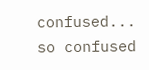confused... so confused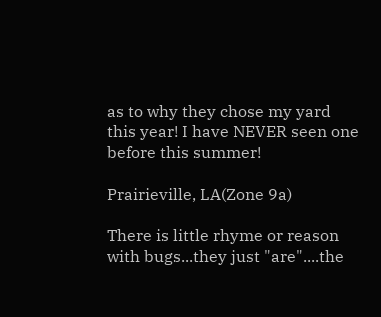as to why they chose my yard this year! I have NEVER seen one before this summer!

Prairieville, LA(Zone 9a)

There is little rhyme or reason with bugs...they just "are"....the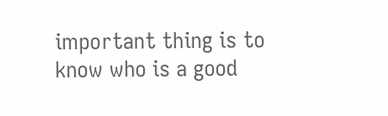important thing is to know who is a good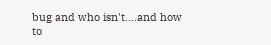bug and who isn't....and how to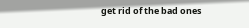get rid of the bad ones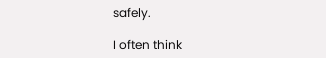safely.

I often think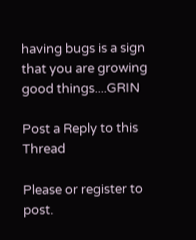having bugs is a sign that you are growing good things....GRIN

Post a Reply to this Thread

Please or register to post.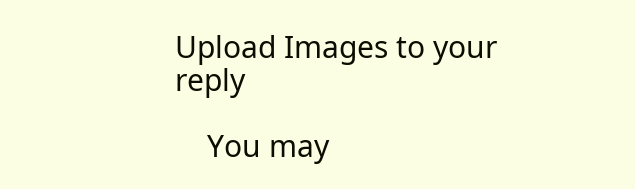Upload Images to your reply

    You may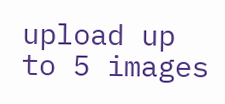upload up to 5 images